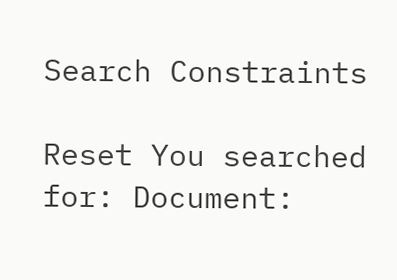Search Constraints

Reset You searched for: Document: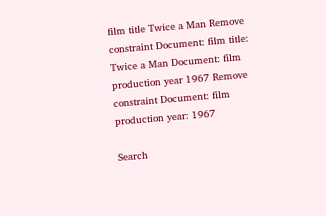film title Twice a Man Remove constraint Document: film title: Twice a Man Document: film production year 1967 Remove constraint Document: film production year: 1967

Search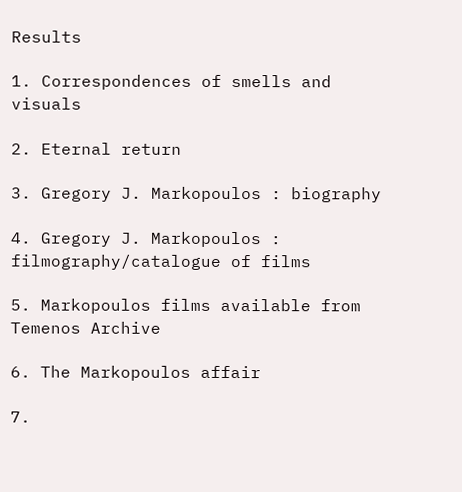Results

1. Correspondences of smells and visuals

2. Eternal return

3. Gregory J. Markopoulos : biography

4. Gregory J. Markopoulos : filmography/catalogue of films

5. Markopoulos films available from Temenos Archive

6. The Markopoulos affair

7.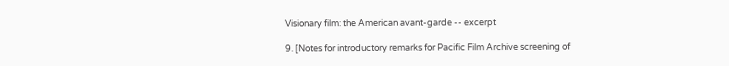Visionary film: the American avant-garde -- excerpt

9. [Notes for introductory remarks for Pacific Film Archive screening of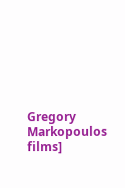Gregory Markopoulos films]